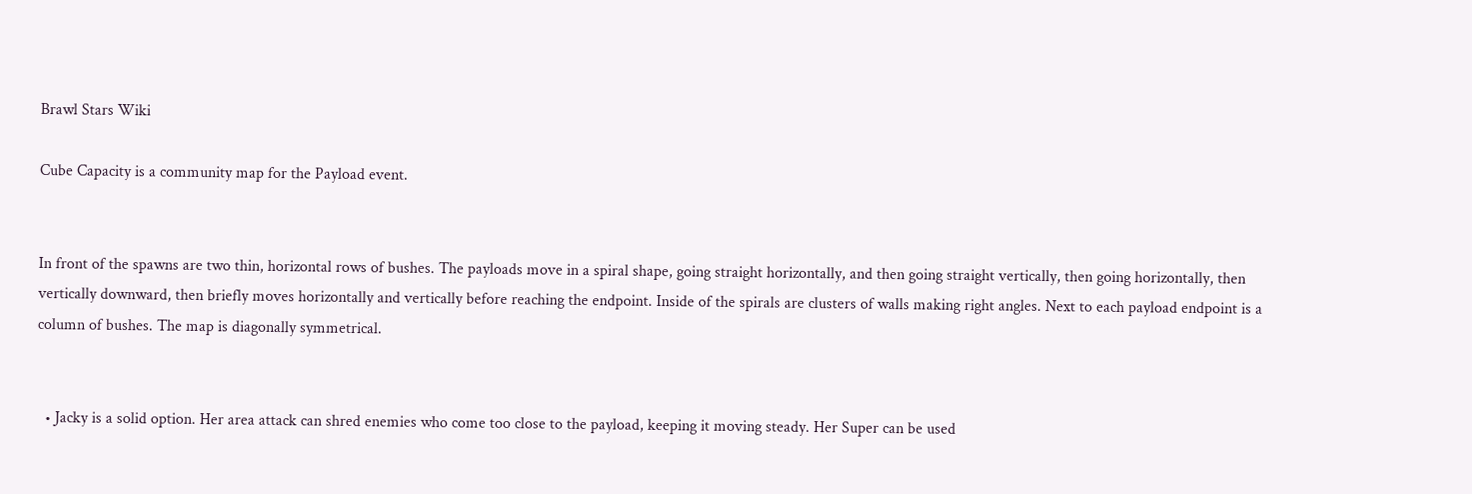Brawl Stars Wiki

Cube Capacity is a community map for the Payload event.


In front of the spawns are two thin, horizontal rows of bushes. The payloads move in a spiral shape, going straight horizontally, and then going straight vertically, then going horizontally, then vertically downward, then briefly moves horizontally and vertically before reaching the endpoint. Inside of the spirals are clusters of walls making right angles. Next to each payload endpoint is a column of bushes. The map is diagonally symmetrical.


  • Jacky is a solid option. Her area attack can shred enemies who come too close to the payload, keeping it moving steady. Her Super can be used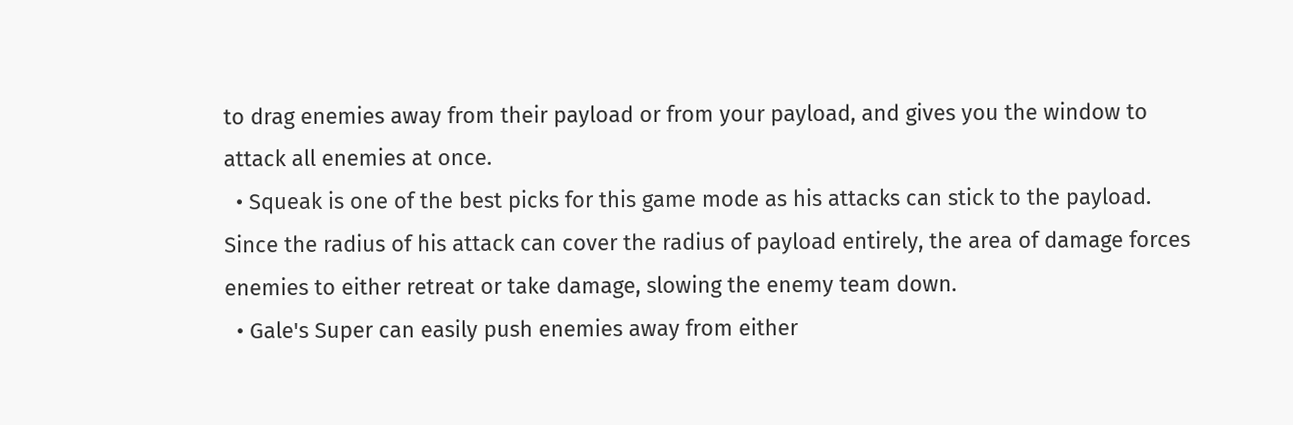to drag enemies away from their payload or from your payload, and gives you the window to attack all enemies at once.
  • Squeak is one of the best picks for this game mode as his attacks can stick to the payload. Since the radius of his attack can cover the radius of payload entirely, the area of damage forces enemies to either retreat or take damage, slowing the enemy team down.
  • Gale's Super can easily push enemies away from either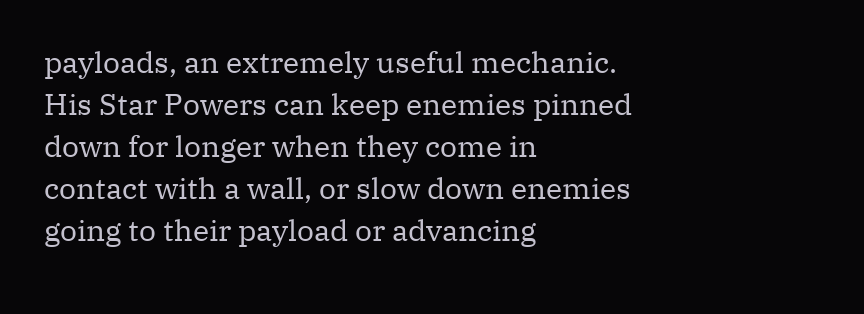payloads, an extremely useful mechanic. His Star Powers can keep enemies pinned down for longer when they come in contact with a wall, or slow down enemies going to their payload or advancing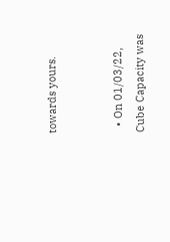towards yours.


  • On 01/03/22, Cube Capacity was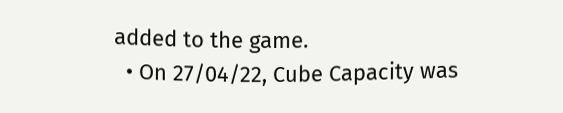added to the game.
  • On 27/04/22, Cube Capacity was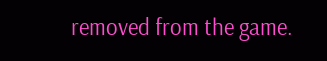removed from the game.